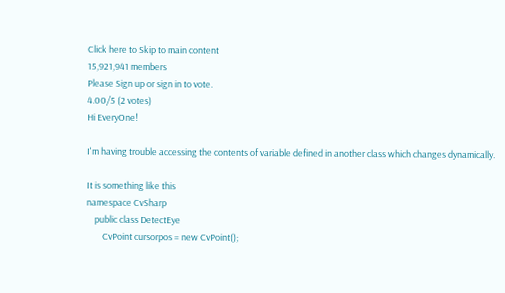Click here to Skip to main content
15,921,941 members
Please Sign up or sign in to vote.
4.00/5 (2 votes)
Hi EveryOne!

I'm having trouble accessing the contents of variable defined in another class which changes dynamically.

It is something like this
namespace CvSharp
    public class DetectEye
        CvPoint cursorpos = new CvPoint();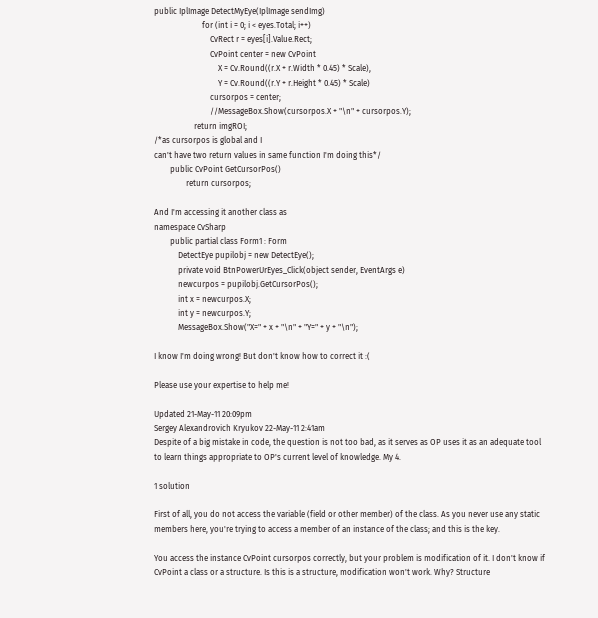public IplImage DetectMyEye(IplImage sendImg)
                        for (int i = 0; i < eyes.Total; i++)
                            CvRect r = eyes[i].Value.Rect;
                            CvPoint center = new CvPoint
                                X = Cv.Round((r.X + r.Width * 0.45) * Scale),
                                Y = Cv.Round((r.Y + r.Height * 0.45) * Scale)
                            cursorpos = center;
                            //MessageBox.Show(cursorpos.X + "\n" + cursorpos.Y);
                    return imgROI;
/*as cursorpos is global and I
can't have two return values in same function I'm doing this*/
        public CvPoint GetCursorPos()
                return cursorpos;

And I'm accessing it another class as
namespace CvSharp
        public partial class Form1 : Form
            DetectEye pupilobj = new DetectEye();
            private void BtnPowerUrEyes_Click(object sender, EventArgs e)
            newcurpos = pupilobj.GetCursorPos();
            int x = newcurpos.X;
            int y = newcurpos.Y;
            MessageBox.Show("X=" + x + "\n" + "Y=" + y + "\n");

I know I'm doing wrong! But don't know how to correct it :(

Please use your expertise to help me!

Updated 21-May-11 20:09pm
Sergey Alexandrovich Kryukov 22-May-11 2:41am
Despite of a big mistake in code, the question is not too bad, as it serves as OP uses it as an adequate tool to learn things appropriate to OP's current level of knowledge. My 4.

1 solution

First of all, you do not access the variable (field or other member) of the class. As you never use any static members here, you're trying to access a member of an instance of the class; and this is the key.

You access the instance CvPoint cursorpos correctly, but your problem is modification of it. I don't know if CvPoint a class or a structure. Is this is a structure, modification won't work. Why? Structure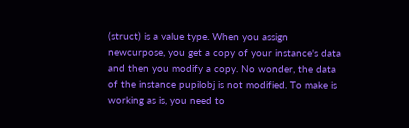(struct) is a value type. When you assign newcurpose, you get a copy of your instance's data and then you modify a copy. No wonder, the data of the instance pupilobj is not modified. To make is working as is, you need to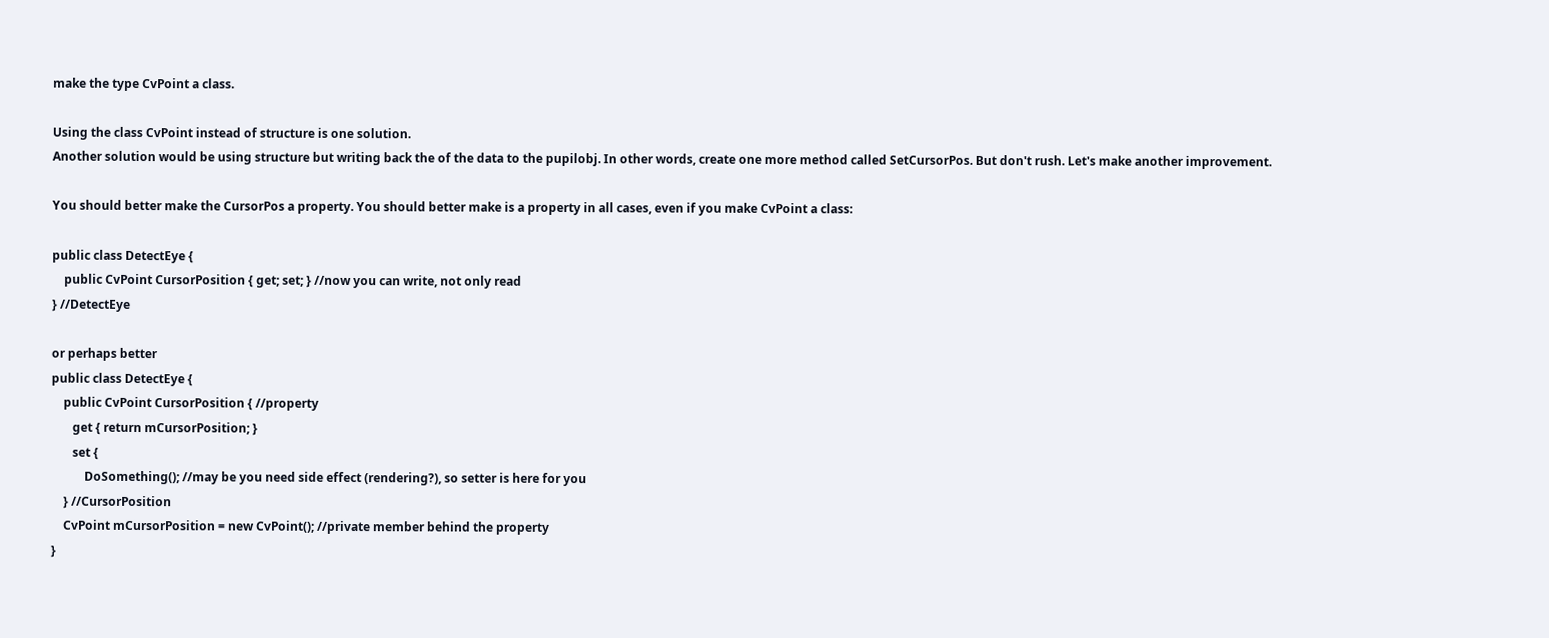make the type CvPoint a class.

Using the class CvPoint instead of structure is one solution.
Another solution would be using structure but writing back the of the data to the pupilobj. In other words, create one more method called SetCursorPos. But don't rush. Let's make another improvement.

You should better make the CursorPos a property. You should better make is a property in all cases, even if you make CvPoint a class:

public class DetectEye {
    public CvPoint CursorPosition { get; set; } //now you can write, not only read
} //DetectEye

or perhaps better
public class DetectEye {
    public CvPoint CursorPosition { //property
       get { return mCursorPosition; }
       set {
           DoSomething(); //may be you need side effect (rendering?), so setter is here for you
    } //CursorPosition
    CvPoint mCursorPosition = new CvPoint(); //private member behind the property
}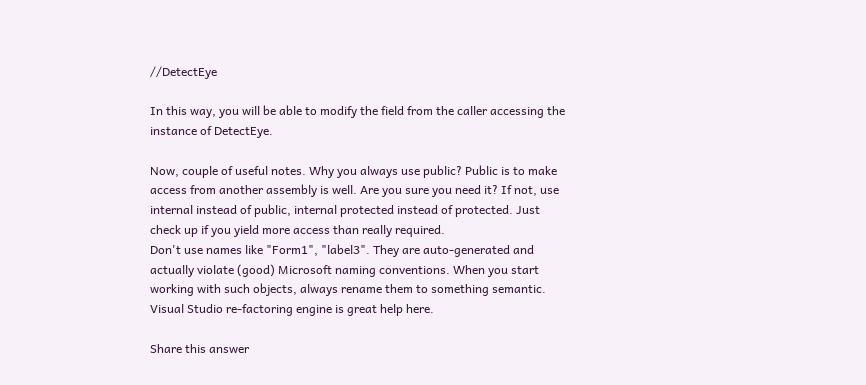//DetectEye

In this way, you will be able to modify the field from the caller accessing the instance of DetectEye.

Now, couple of useful notes. Why you always use public? Public is to make access from another assembly is well. Are you sure you need it? If not, use internal instead of public, internal protected instead of protected. Just check up if you yield more access than really required.
Don't use names like "Form1", "label3". They are auto-generated and actually violate (good) Microsoft naming conventions. When you start working with such objects, always rename them to something semantic. Visual Studio re-factoring engine is great help here.

Share this answer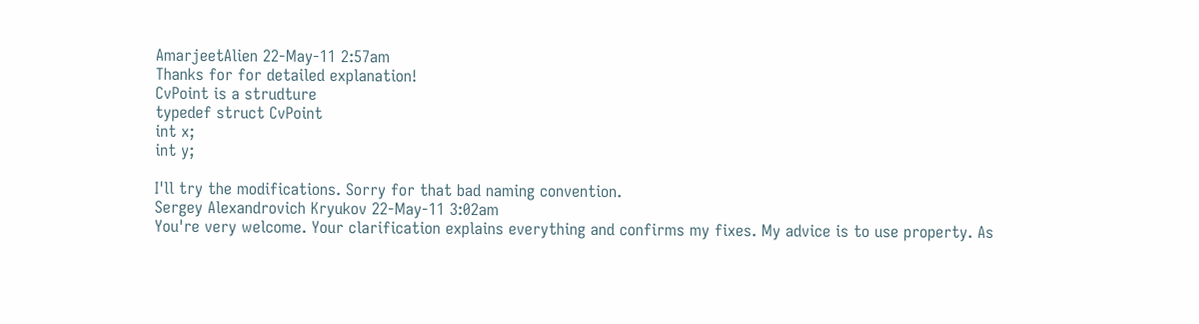AmarjeetAlien 22-May-11 2:57am
Thanks for for detailed explanation!
CvPoint is a strudture
typedef struct CvPoint
int x;
int y;

I'll try the modifications. Sorry for that bad naming convention.
Sergey Alexandrovich Kryukov 22-May-11 3:02am
You're very welcome. Your clarification explains everything and confirms my fixes. My advice is to use property. As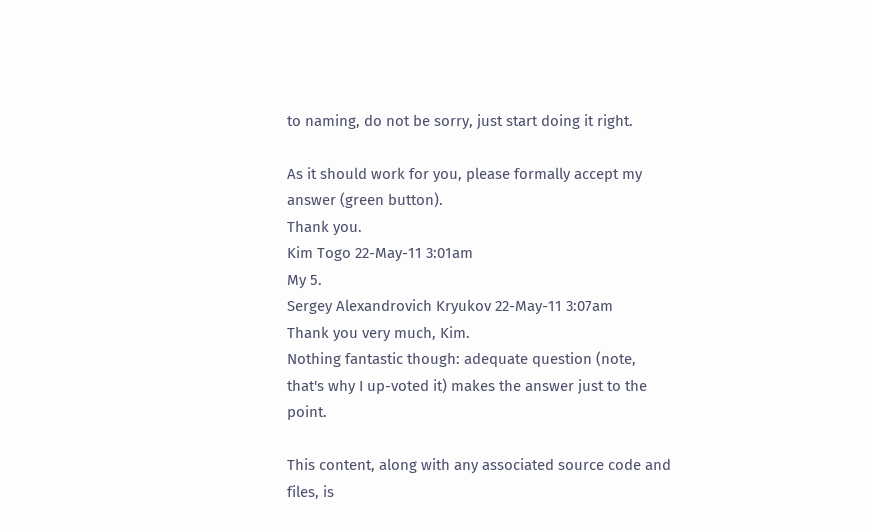to naming, do not be sorry, just start doing it right.

As it should work for you, please formally accept my answer (green button).
Thank you.
Kim Togo 22-May-11 3:01am
My 5.
Sergey Alexandrovich Kryukov 22-May-11 3:07am
Thank you very much, Kim.
Nothing fantastic though: adequate question (note, that's why I up-voted it) makes the answer just to the point.

This content, along with any associated source code and files, is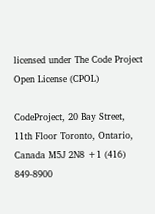licensed under The Code Project Open License (CPOL)

CodeProject, 20 Bay Street, 11th Floor Toronto, Ontario, Canada M5J 2N8 +1 (416) 849-8900